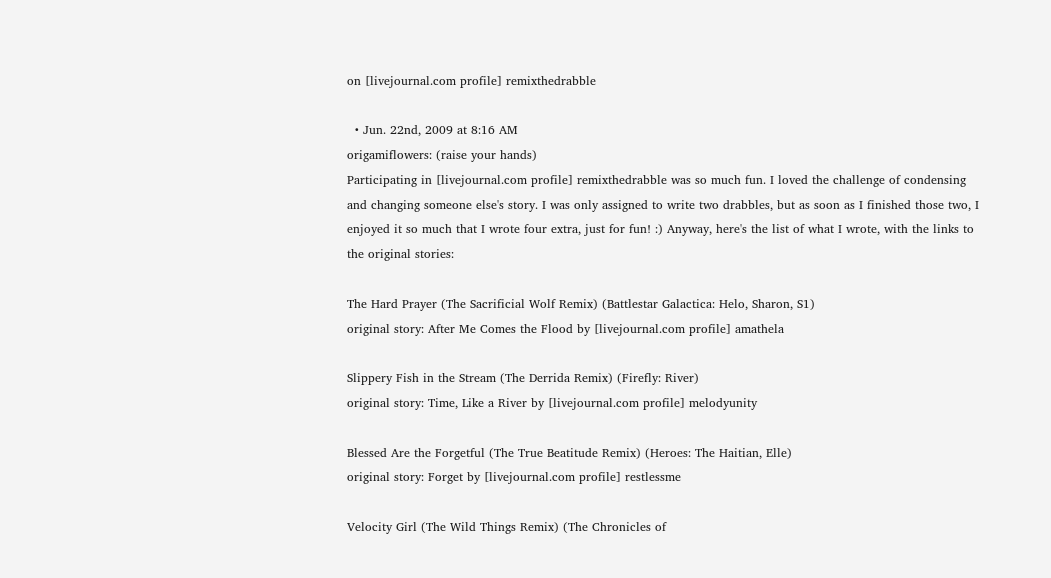on [livejournal.com profile] remixthedrabble

  • Jun. 22nd, 2009 at 8:16 AM
origamiflowers: (raise your hands)
Participating in [livejournal.com profile] remixthedrabble was so much fun. I loved the challenge of condensing and changing someone else's story. I was only assigned to write two drabbles, but as soon as I finished those two, I enjoyed it so much that I wrote four extra, just for fun! :) Anyway, here's the list of what I wrote, with the links to the original stories:

The Hard Prayer (The Sacrificial Wolf Remix) (Battlestar Galactica: Helo, Sharon, S1)
original story: After Me Comes the Flood by [livejournal.com profile] amathela

Slippery Fish in the Stream (The Derrida Remix) (Firefly: River)
original story: Time, Like a River by [livejournal.com profile] melodyunity

Blessed Are the Forgetful (The True Beatitude Remix) (Heroes: The Haitian, Elle)
original story: Forget by [livejournal.com profile] restlessme

Velocity Girl (The Wild Things Remix) (The Chronicles of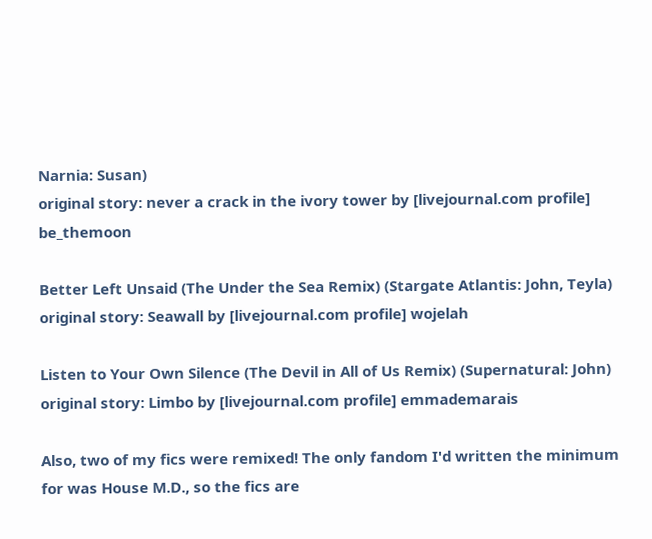Narnia: Susan)
original story: never a crack in the ivory tower by [livejournal.com profile] be_themoon

Better Left Unsaid (The Under the Sea Remix) (Stargate Atlantis: John, Teyla)
original story: Seawall by [livejournal.com profile] wojelah

Listen to Your Own Silence (The Devil in All of Us Remix) (Supernatural: John)
original story: Limbo by [livejournal.com profile] emmademarais

Also, two of my fics were remixed! The only fandom I'd written the minimum for was House M.D., so the fics are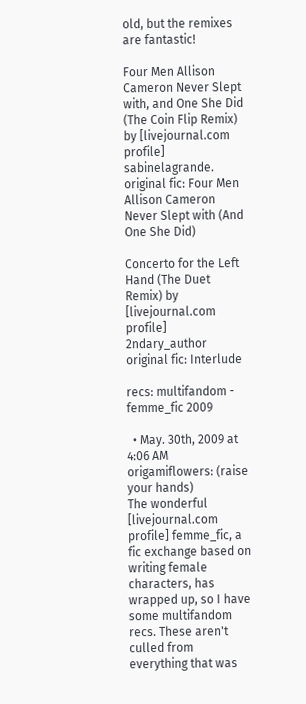old, but the remixes are fantastic!

Four Men Allison Cameron Never Slept with, and One She Did (The Coin Flip Remix) by [livejournal.com profile] sabinelagrande.
original fic: Four Men Allison Cameron Never Slept with (And One She Did)

Concerto for the Left Hand (The Duet Remix) by [livejournal.com profile] 2ndary_author
original fic: Interlude

recs: multifandom - femme_fic 2009

  • May. 30th, 2009 at 4:06 AM
origamiflowers: (raise your hands)
The wonderful [livejournal.com profile] femme_fic, a fic exchange based on writing female characters, has wrapped up, so I have some multifandom recs. These aren't culled from everything that was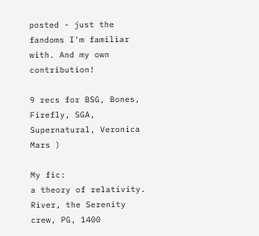posted - just the fandoms I'm familiar with. And my own contribution!

9 recs for BSG, Bones, Firefly, SGA, Supernatural, Veronica Mars )

My fic:
a theory of relativity. River, the Serenity crew, PG, 1400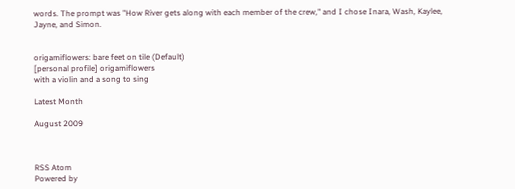words. The prompt was "How River gets along with each member of the crew," and I chose Inara, Wash, Kaylee, Jayne, and Simon.


origamiflowers: bare feet on tile (Default)
[personal profile] origamiflowers
with a violin and a song to sing

Latest Month

August 2009



RSS Atom
Powered by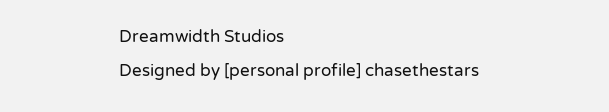Dreamwidth Studios
Designed by [personal profile] chasethestars